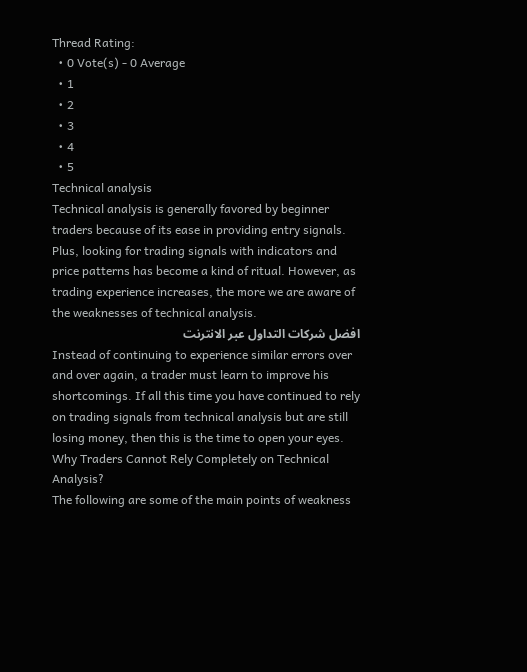Thread Rating:
  • 0 Vote(s) - 0 Average
  • 1
  • 2
  • 3
  • 4
  • 5
Technical analysis
Technical analysis is generally favored by beginner traders because of its ease in providing entry signals. Plus, looking for trading signals with indicators and price patterns has become a kind of ritual. However, as trading experience increases, the more we are aware of the weaknesses of technical analysis.
افضل شركات التداول عبر الانترنت
Instead of continuing to experience similar errors over and over again, a trader must learn to improve his shortcomings. If all this time you have continued to rely on trading signals from technical analysis but are still losing money, then this is the time to open your eyes.
Why Traders Cannot Rely Completely on Technical Analysis?
The following are some of the main points of weakness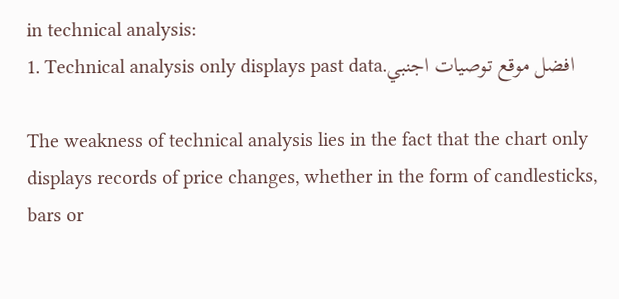in technical analysis:
1. Technical analysis only displays past data.افضل موقع توصيات اجنبي

The weakness of technical analysis lies in the fact that the chart only displays records of price changes, whether in the form of candlesticks, bars or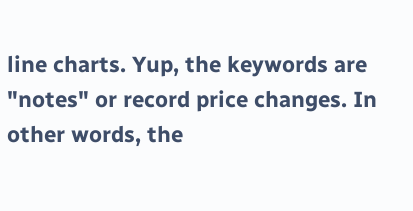line charts. Yup, the keywords are "notes" or record price changes. In other words, the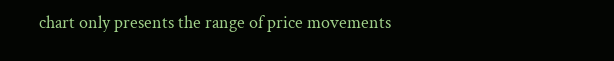chart only presents the range of price movements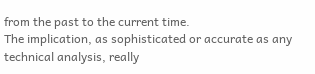from the past to the current time.
The implication, as sophisticated or accurate as any technical analysis, really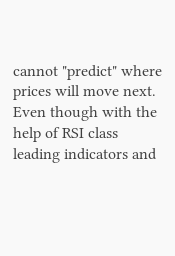cannot "predict" where prices will move next. Even though with the help of RSI class leading indicators and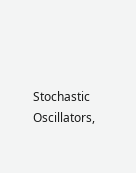Stochastic Oscillators,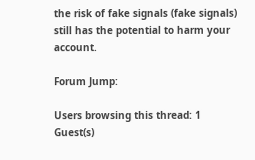the risk of fake signals (fake signals) still has the potential to harm your account.

Forum Jump:

Users browsing this thread: 1 Guest(s)